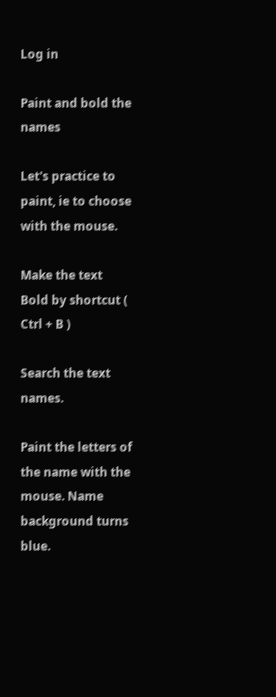Log in

Paint and bold the names

Let's practice to paint, ie to choose with the mouse.

Make the text Bold by shortcut ( Ctrl + B )

Search the text names.

Paint the letters of the name with the mouse. Name background turns blue.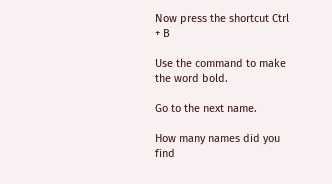Now press the shortcut Ctrl + B

Use the command to make the word bold.

Go to the next name.

How many names did you find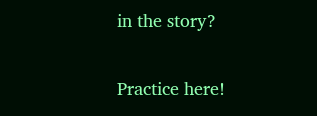in the story?

Practice here!